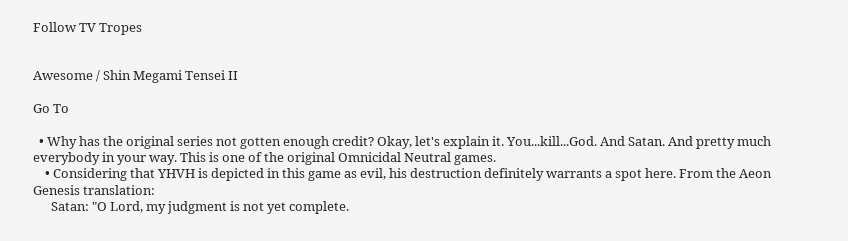Follow TV Tropes


Awesome / Shin Megami Tensei II

Go To

  • Why has the original series not gotten enough credit? Okay, let's explain it. You...kill...God. And Satan. And pretty much everybody in your way. This is one of the original Omnicidal Neutral games.
    • Considering that YHVH is depicted in this game as evil, his destruction definitely warrants a spot here. From the Aeon Genesis translation:
      Satan: "O Lord, my judgment is not yet complete.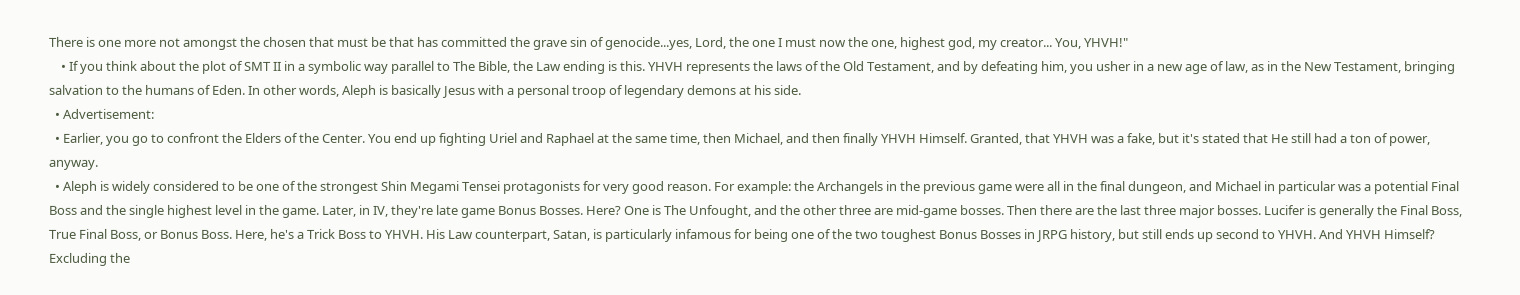There is one more not amongst the chosen that must be that has committed the grave sin of genocide...yes, Lord, the one I must now the one, highest god, my creator... You, YHVH!"
    • If you think about the plot of SMT II in a symbolic way parallel to The Bible, the Law ending is this. YHVH represents the laws of the Old Testament, and by defeating him, you usher in a new age of law, as in the New Testament, bringing salvation to the humans of Eden. In other words, Aleph is basically Jesus with a personal troop of legendary demons at his side.
  • Advertisement:
  • Earlier, you go to confront the Elders of the Center. You end up fighting Uriel and Raphael at the same time, then Michael, and then finally YHVH Himself. Granted, that YHVH was a fake, but it's stated that He still had a ton of power, anyway.
  • Aleph is widely considered to be one of the strongest Shin Megami Tensei protagonists for very good reason. For example: the Archangels in the previous game were all in the final dungeon, and Michael in particular was a potential Final Boss and the single highest level in the game. Later, in IV, they're late game Bonus Bosses. Here? One is The Unfought, and the other three are mid-game bosses. Then there are the last three major bosses. Lucifer is generally the Final Boss, True Final Boss, or Bonus Boss. Here, he's a Trick Boss to YHVH. His Law counterpart, Satan, is particularly infamous for being one of the two toughest Bonus Bosses in JRPG history, but still ends up second to YHVH. And YHVH Himself? Excluding the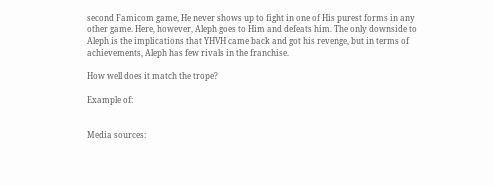second Famicom game, He never shows up to fight in one of His purest forms in any other game. Here, however, Aleph goes to Him and defeats him. The only downside to Aleph is the implications that YHVH came back and got his revenge, but in terms of achievements, Aleph has few rivals in the franchise.

How well does it match the trope?

Example of:


Media sources: